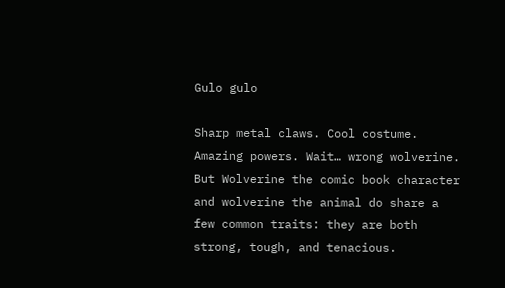Gulo gulo

Sharp metal claws. Cool costume. Amazing powers. Wait… wrong wolverine. But Wolverine the comic book character and wolverine the animal do share a few common traits: they are both strong, tough, and tenacious.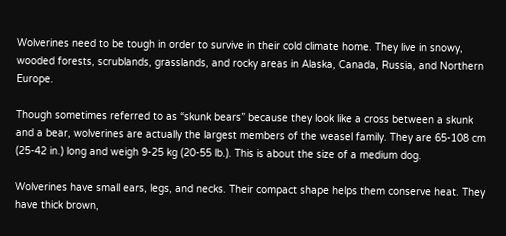Wolverines need to be tough in order to survive in their cold climate home. They live in snowy, wooded forests, scrublands, grasslands, and rocky areas in Alaska, Canada, Russia, and Northern Europe.

Though sometimes referred to as “skunk bears” because they look like a cross between a skunk and a bear, wolverines are actually the largest members of the weasel family. They are 65-108 cm (25-42 in.) long and weigh 9-25 kg (20-55 lb.). This is about the size of a medium dog.

Wolverines have small ears, legs, and necks. Their compact shape helps them conserve heat. They have thick brown,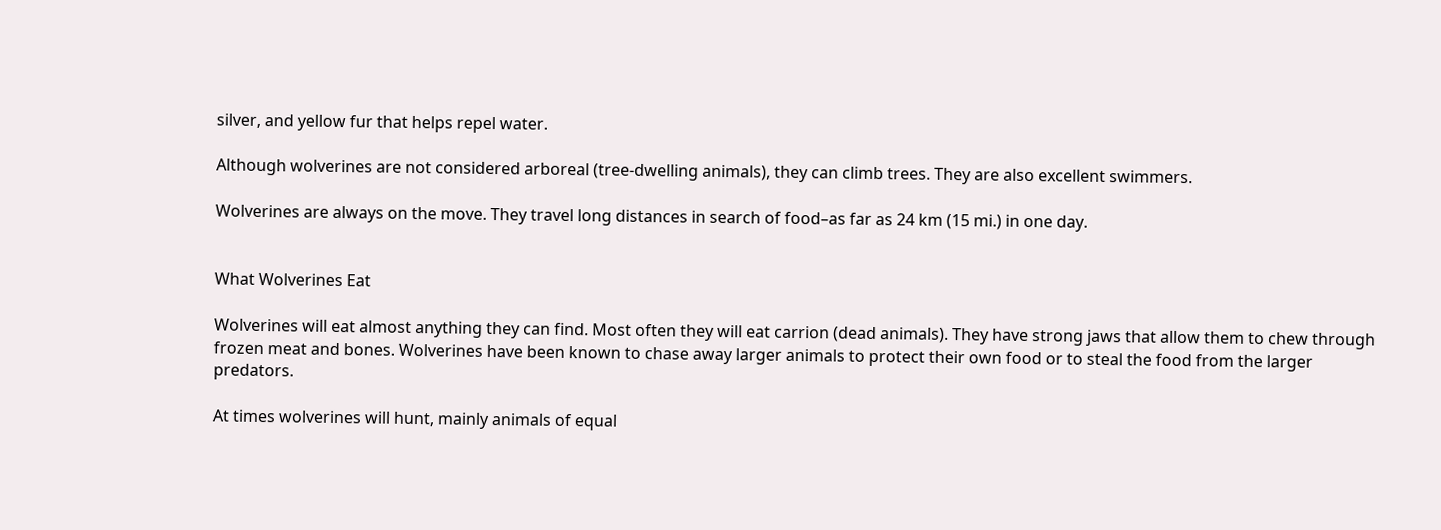silver, and yellow fur that helps repel water.

Although wolverines are not considered arboreal (tree-dwelling animals), they can climb trees. They are also excellent swimmers.

Wolverines are always on the move. They travel long distances in search of food–as far as 24 km (15 mi.) in one day.


What Wolverines Eat

Wolverines will eat almost anything they can find. Most often they will eat carrion (dead animals). They have strong jaws that allow them to chew through frozen meat and bones. Wolverines have been known to chase away larger animals to protect their own food or to steal the food from the larger predators.

At times wolverines will hunt, mainly animals of equal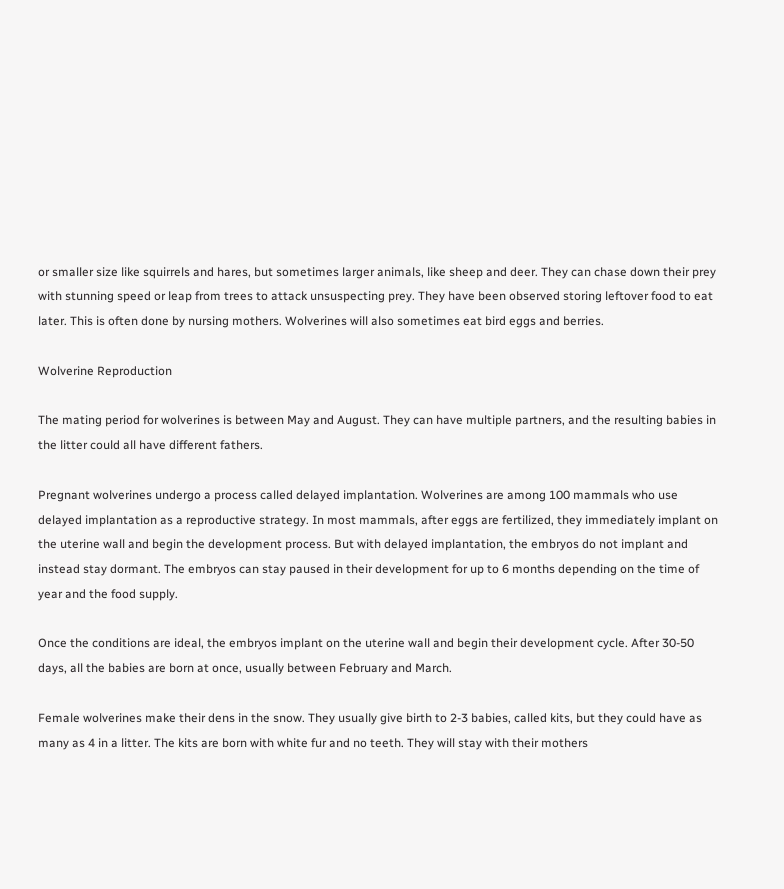or smaller size like squirrels and hares, but sometimes larger animals, like sheep and deer. They can chase down their prey with stunning speed or leap from trees to attack unsuspecting prey. They have been observed storing leftover food to eat later. This is often done by nursing mothers. Wolverines will also sometimes eat bird eggs and berries.

Wolverine Reproduction

The mating period for wolverines is between May and August. They can have multiple partners, and the resulting babies in the litter could all have different fathers.

Pregnant wolverines undergo a process called delayed implantation. Wolverines are among 100 mammals who use delayed implantation as a reproductive strategy. In most mammals, after eggs are fertilized, they immediately implant on the uterine wall and begin the development process. But with delayed implantation, the embryos do not implant and instead stay dormant. The embryos can stay paused in their development for up to 6 months depending on the time of year and the food supply.

Once the conditions are ideal, the embryos implant on the uterine wall and begin their development cycle. After 30-50 days, all the babies are born at once, usually between February and March.

Female wolverines make their dens in the snow. They usually give birth to 2-3 babies, called kits, but they could have as many as 4 in a litter. The kits are born with white fur and no teeth. They will stay with their mothers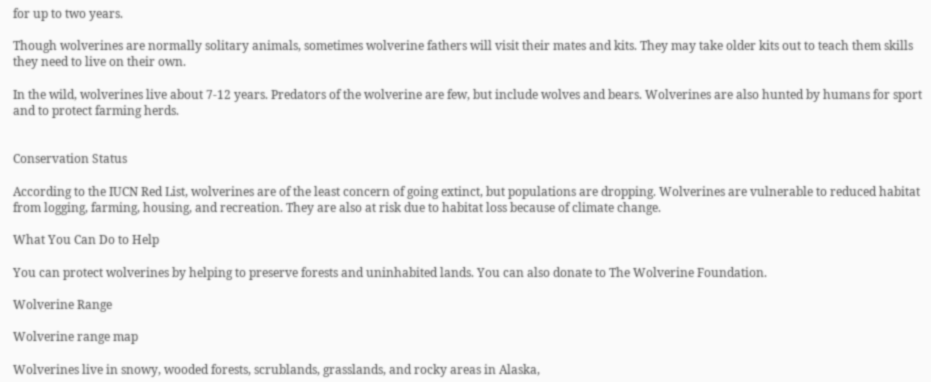for up to two years.

Though wolverines are normally solitary animals, sometimes wolverine fathers will visit their mates and kits. They may take older kits out to teach them skills they need to live on their own.

In the wild, wolverines live about 7-12 years. Predators of the wolverine are few, but include wolves and bears. Wolverines are also hunted by humans for sport and to protect farming herds.


Conservation Status

According to the IUCN Red List, wolverines are of the least concern of going extinct, but populations are dropping. Wolverines are vulnerable to reduced habitat from logging, farming, housing, and recreation. They are also at risk due to habitat loss because of climate change.

What You Can Do to Help

You can protect wolverines by helping to preserve forests and uninhabited lands. You can also donate to The Wolverine Foundation.

Wolverine Range

Wolverine range map

Wolverines live in snowy, wooded forests, scrublands, grasslands, and rocky areas in Alaska,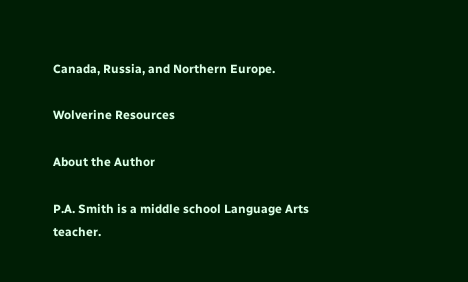Canada, Russia, and Northern Europe.

Wolverine Resources

About the Author

P.A. Smith is a middle school Language Arts teacher.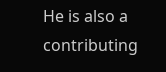He is also a contributing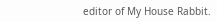editor of My House Rabbit.